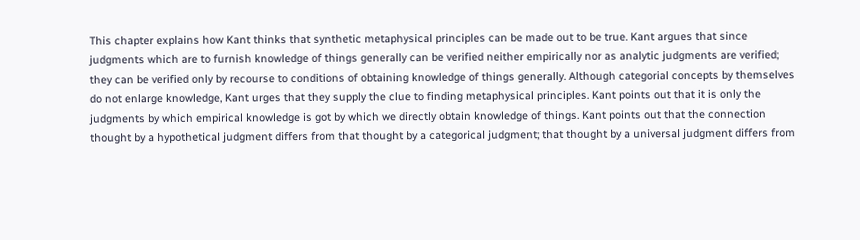This chapter explains how Kant thinks that synthetic metaphysical principles can be made out to be true. Kant argues that since judgments which are to furnish knowledge of things generally can be verified neither empirically nor as analytic judgments are verified; they can be verified only by recourse to conditions of obtaining knowledge of things generally. Although categorial concepts by themselves do not enlarge knowledge, Kant urges that they supply the clue to finding metaphysical principles. Kant points out that it is only the judgments by which empirical knowledge is got by which we directly obtain knowledge of things. Kant points out that the connection thought by a hypothetical judgment differs from that thought by a categorical judgment; that thought by a universal judgment differs from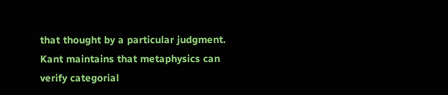that thought by a particular judgment. Kant maintains that metaphysics can verify categorial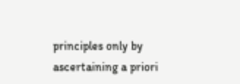principles only by ascertaining a priori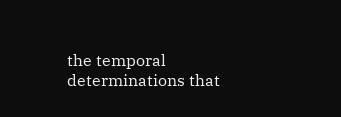the temporal determinations that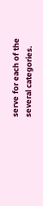serve for each of the several categories.